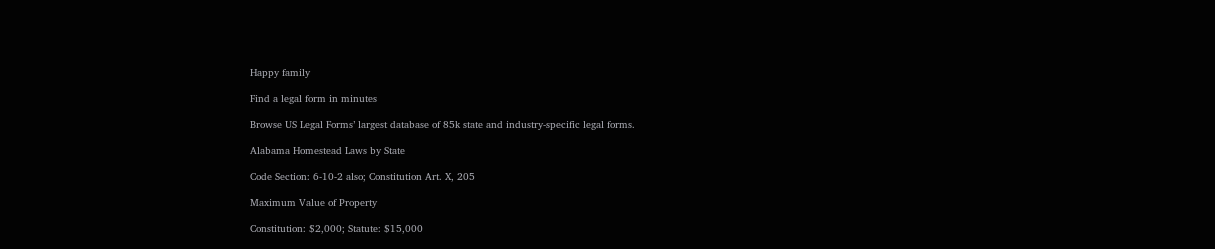Happy family

Find a legal form in minutes

Browse US Legal Forms’ largest database of 85k state and industry-specific legal forms.

Alabama Homestead Laws by State

Code Section: 6-10-2 also; Constitution Art. X, 205

Maximum Value of Property

Constitution: $2,000; Statute: $15,000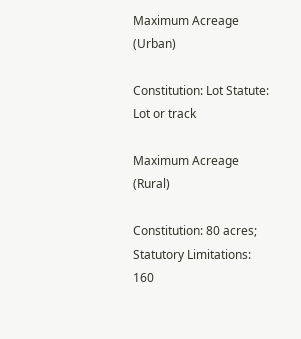Maximum Acreage (Urban)

Constitution: Lot Statute: Lot or track

Maximum Acreage (Rural)

Constitution: 80 acres; Statutory Limitations: 160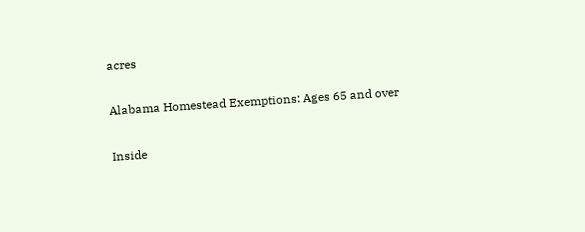acres

Alabama Homestead Exemptions: Ages 65 and over

Inside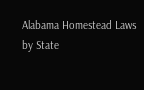Alabama Homestead Laws by State